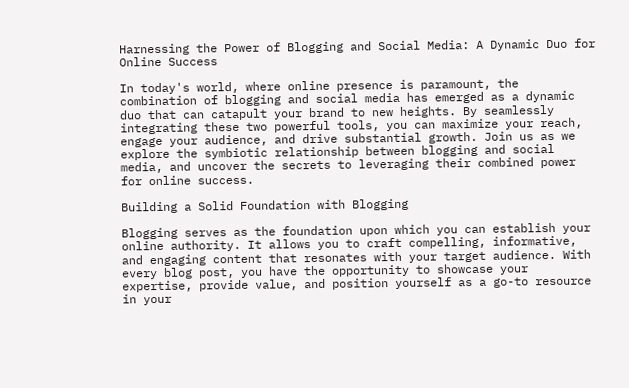Harnessing the Power of Blogging and Social Media: A Dynamic Duo for Online Success

In today's world, where online presence is paramount, the combination of blogging and social media has emerged as a dynamic duo that can catapult your brand to new heights. By seamlessly integrating these two powerful tools, you can maximize your reach, engage your audience, and drive substantial growth. Join us as we explore the symbiotic relationship between blogging and social media, and uncover the secrets to leveraging their combined power for online success.

Building a Solid Foundation with Blogging

Blogging serves as the foundation upon which you can establish your online authority. It allows you to craft compelling, informative, and engaging content that resonates with your target audience. With every blog post, you have the opportunity to showcase your expertise, provide value, and position yourself as a go-to resource in your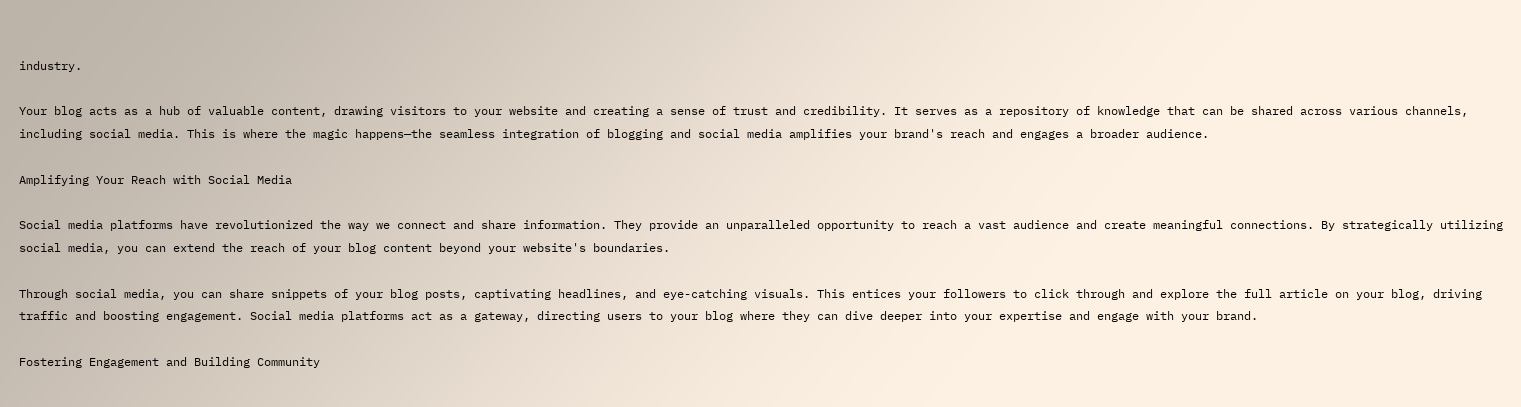industry.

Your blog acts as a hub of valuable content, drawing visitors to your website and creating a sense of trust and credibility. It serves as a repository of knowledge that can be shared across various channels, including social media. This is where the magic happens—the seamless integration of blogging and social media amplifies your brand's reach and engages a broader audience.

Amplifying Your Reach with Social Media

Social media platforms have revolutionized the way we connect and share information. They provide an unparalleled opportunity to reach a vast audience and create meaningful connections. By strategically utilizing social media, you can extend the reach of your blog content beyond your website's boundaries.

Through social media, you can share snippets of your blog posts, captivating headlines, and eye-catching visuals. This entices your followers to click through and explore the full article on your blog, driving traffic and boosting engagement. Social media platforms act as a gateway, directing users to your blog where they can dive deeper into your expertise and engage with your brand.

Fostering Engagement and Building Community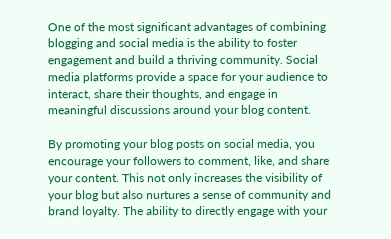One of the most significant advantages of combining blogging and social media is the ability to foster engagement and build a thriving community. Social media platforms provide a space for your audience to interact, share their thoughts, and engage in meaningful discussions around your blog content.

By promoting your blog posts on social media, you encourage your followers to comment, like, and share your content. This not only increases the visibility of your blog but also nurtures a sense of community and brand loyalty. The ability to directly engage with your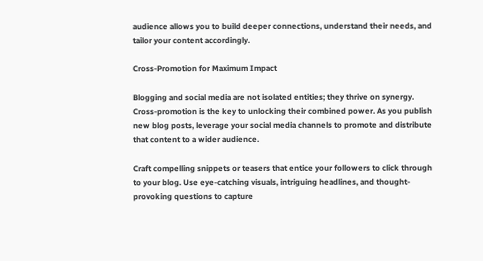audience allows you to build deeper connections, understand their needs, and tailor your content accordingly.

Cross-Promotion for Maximum Impact

Blogging and social media are not isolated entities; they thrive on synergy. Cross-promotion is the key to unlocking their combined power. As you publish new blog posts, leverage your social media channels to promote and distribute that content to a wider audience.

Craft compelling snippets or teasers that entice your followers to click through to your blog. Use eye-catching visuals, intriguing headlines, and thought-provoking questions to capture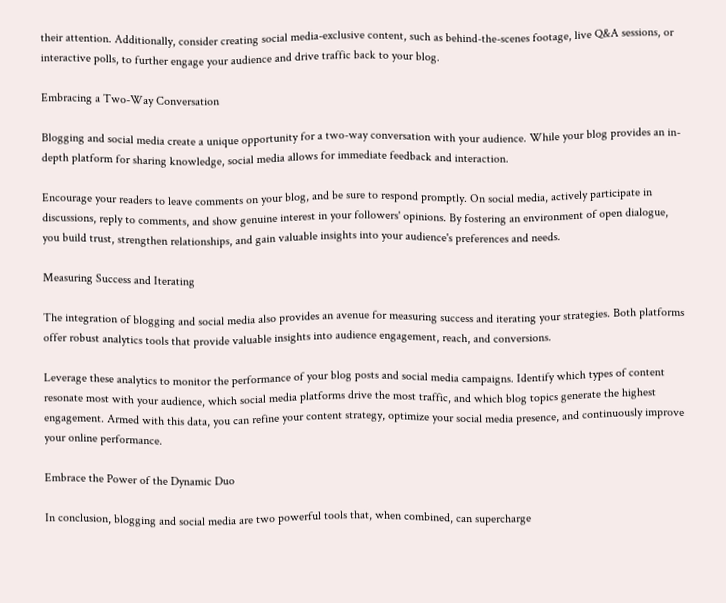their attention. Additionally, consider creating social media-exclusive content, such as behind-the-scenes footage, live Q&A sessions, or interactive polls, to further engage your audience and drive traffic back to your blog.

Embracing a Two-Way Conversation

Blogging and social media create a unique opportunity for a two-way conversation with your audience. While your blog provides an in-depth platform for sharing knowledge, social media allows for immediate feedback and interaction.

Encourage your readers to leave comments on your blog, and be sure to respond promptly. On social media, actively participate in discussions, reply to comments, and show genuine interest in your followers' opinions. By fostering an environment of open dialogue, you build trust, strengthen relationships, and gain valuable insights into your audience's preferences and needs.

Measuring Success and Iterating

The integration of blogging and social media also provides an avenue for measuring success and iterating your strategies. Both platforms offer robust analytics tools that provide valuable insights into audience engagement, reach, and conversions.

Leverage these analytics to monitor the performance of your blog posts and social media campaigns. Identify which types of content resonate most with your audience, which social media platforms drive the most traffic, and which blog topics generate the highest engagement. Armed with this data, you can refine your content strategy, optimize your social media presence, and continuously improve your online performance.

Embrace the Power of the Dynamic Duo

In conclusion, blogging and social media are two powerful tools that, when combined, can supercharge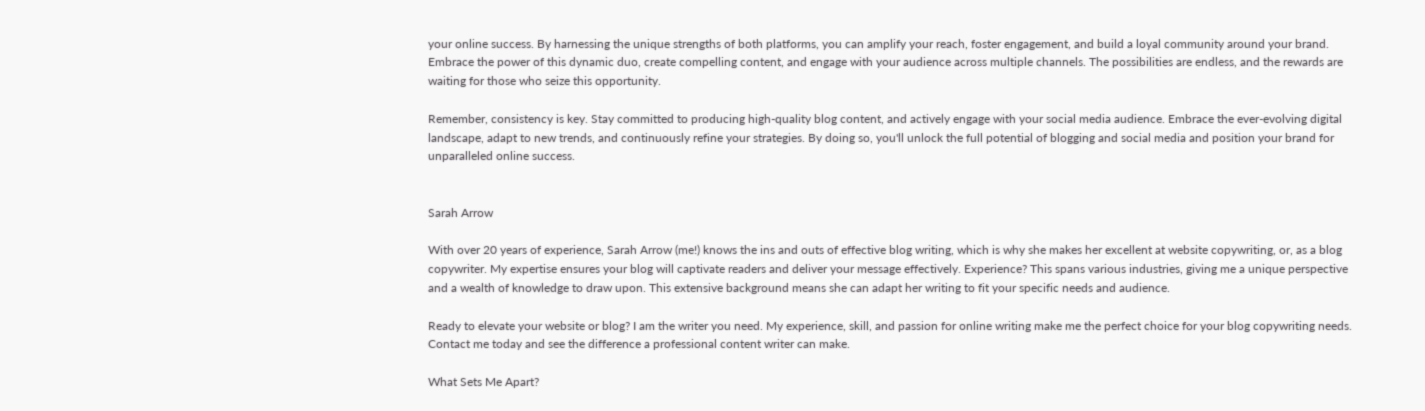your online success. By harnessing the unique strengths of both platforms, you can amplify your reach, foster engagement, and build a loyal community around your brand. Embrace the power of this dynamic duo, create compelling content, and engage with your audience across multiple channels. The possibilities are endless, and the rewards are waiting for those who seize this opportunity.

Remember, consistency is key. Stay committed to producing high-quality blog content, and actively engage with your social media audience. Embrace the ever-evolving digital landscape, adapt to new trends, and continuously refine your strategies. By doing so, you'll unlock the full potential of blogging and social media and position your brand for unparalleled online success.


Sarah Arrow

With over 20 years of experience, Sarah Arrow (me!) knows the ins and outs of effective blog writing, which is why she makes her excellent at website copywriting, or, as a blog copywriter. My expertise ensures your blog will captivate readers and deliver your message effectively. Experience? This spans various industries, giving me a unique perspective and a wealth of knowledge to draw upon. This extensive background means she can adapt her writing to fit your specific needs and audience.

Ready to elevate your website or blog? I am the writer you need. My experience, skill, and passion for online writing make me the perfect choice for your blog copywriting needs. Contact me today and see the difference a professional content writer can make.

What Sets Me Apart?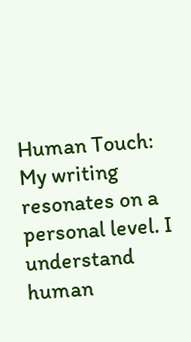Human Touch: My writing resonates on a personal level. I understand human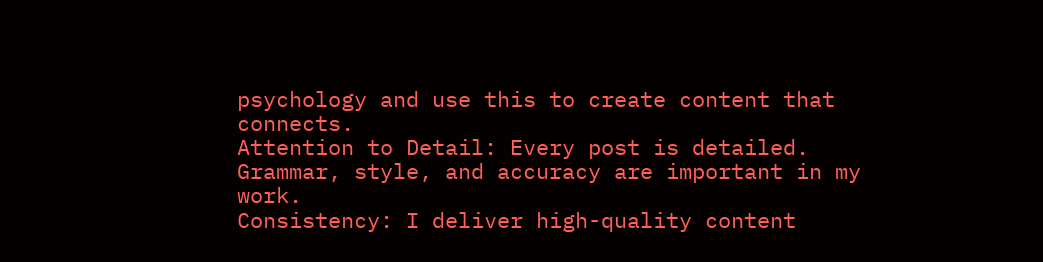psychology and use this to create content that connects.
Attention to Detail: Every post is detailed. Grammar, style, and accuracy are important in my work.
Consistency: I deliver high-quality content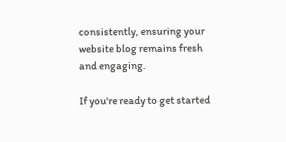consistently, ensuring your website blog remains fresh and engaging.

If you're ready to get started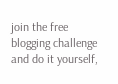join the free blogging challenge and do it yourself,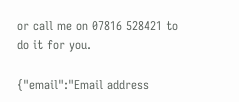or call me on 07816 528421 to do it for you.

{"email":"Email address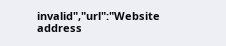invalid","url":"Website address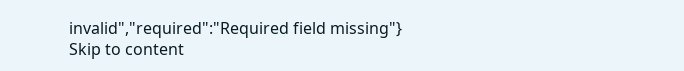invalid","required":"Required field missing"}
Skip to content